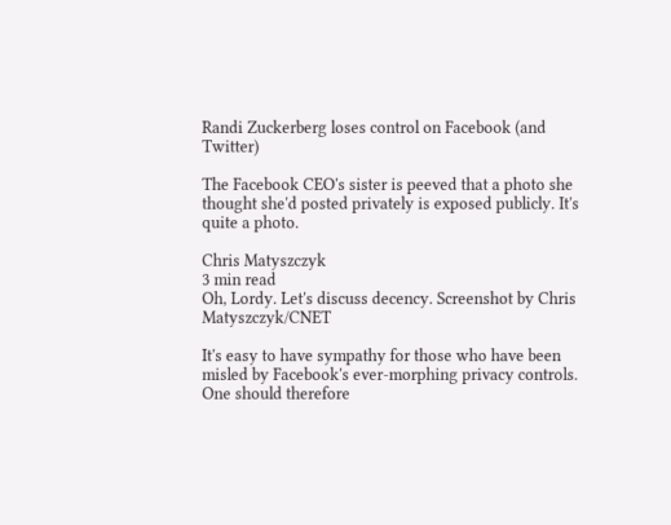Randi Zuckerberg loses control on Facebook (and Twitter)

The Facebook CEO's sister is peeved that a photo she thought she'd posted privately is exposed publicly. It's quite a photo.

Chris Matyszczyk
3 min read
Oh, Lordy. Let's discuss decency. Screenshot by Chris Matyszczyk/CNET

It's easy to have sympathy for those who have been misled by Facebook's ever-morphing privacy controls. One should therefore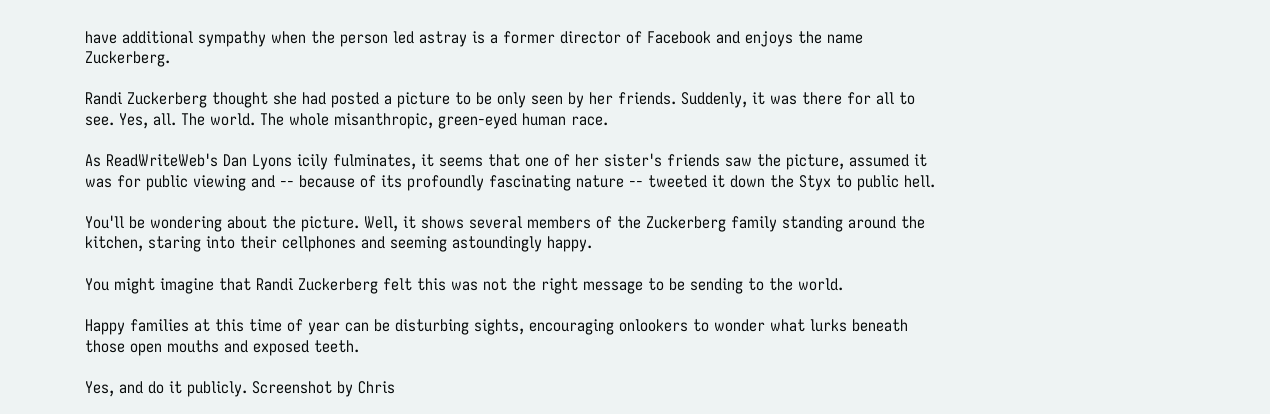have additional sympathy when the person led astray is a former director of Facebook and enjoys the name Zuckerberg.

Randi Zuckerberg thought she had posted a picture to be only seen by her friends. Suddenly, it was there for all to see. Yes, all. The world. The whole misanthropic, green-eyed human race.

As ReadWriteWeb's Dan Lyons icily fulminates, it seems that one of her sister's friends saw the picture, assumed it was for public viewing and -- because of its profoundly fascinating nature -- tweeted it down the Styx to public hell.

You'll be wondering about the picture. Well, it shows several members of the Zuckerberg family standing around the kitchen, staring into their cellphones and seeming astoundingly happy.

You might imagine that Randi Zuckerberg felt this was not the right message to be sending to the world.

Happy families at this time of year can be disturbing sights, encouraging onlookers to wonder what lurks beneath those open mouths and exposed teeth.

Yes, and do it publicly. Screenshot by Chris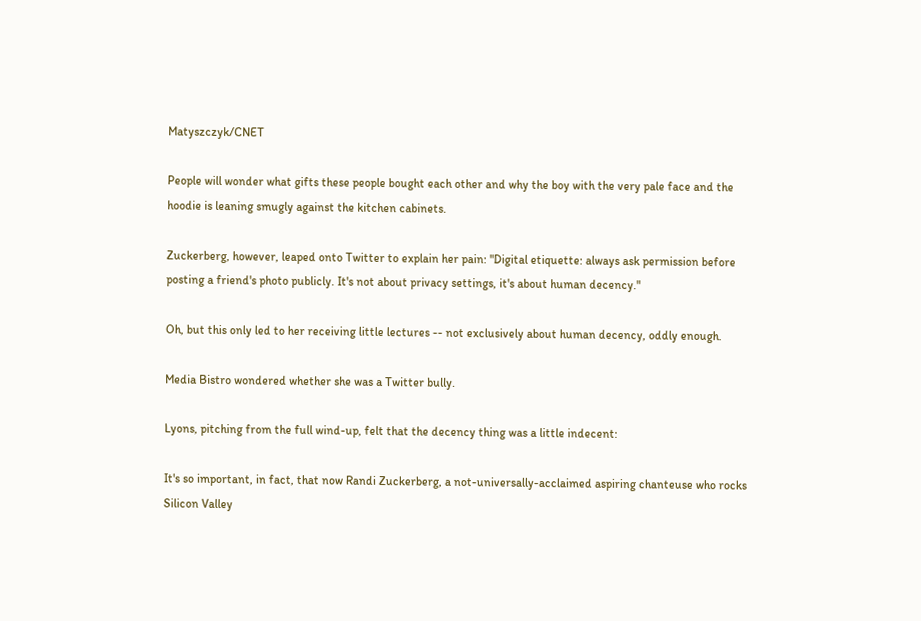Matyszczyk/CNET

People will wonder what gifts these people bought each other and why the boy with the very pale face and the hoodie is leaning smugly against the kitchen cabinets.

Zuckerberg, however, leaped onto Twitter to explain her pain: "Digital etiquette: always ask permission before posting a friend's photo publicly. It's not about privacy settings, it's about human decency."

Oh, but this only led to her receiving little lectures -- not exclusively about human decency, oddly enough.

Media Bistro wondered whether she was a Twitter bully.

Lyons, pitching from the full wind-up, felt that the decency thing was a little indecent:

It's so important, in fact, that now Randi Zuckerberg, a not-universally-acclaimed aspiring chanteuse who rocks Silicon Valley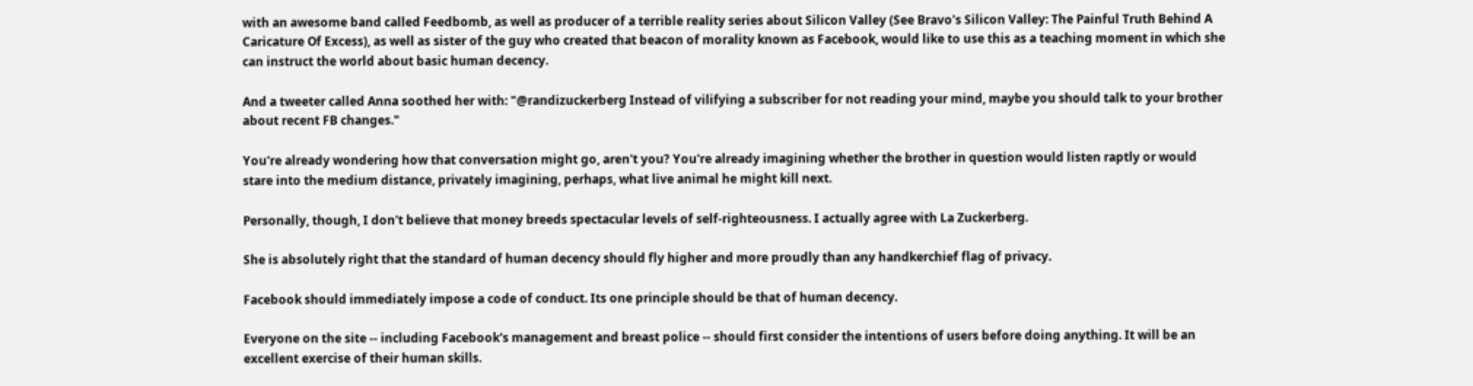with an awesome band called Feedbomb, as well as producer of a terrible reality series about Silicon Valley (See Bravo's Silicon Valley: The Painful Truth Behind A Caricature Of Excess), as well as sister of the guy who created that beacon of morality known as Facebook, would like to use this as a teaching moment in which she can instruct the world about basic human decency.

And a tweeter called Anna soothed her with: "@randizuckerberg Instead of vilifying a subscriber for not reading your mind, maybe you should talk to your brother about recent FB changes."

You're already wondering how that conversation might go, aren't you? You're already imagining whether the brother in question would listen raptly or would stare into the medium distance, privately imagining, perhaps, what live animal he might kill next.

Personally, though, I don't believe that money breeds spectacular levels of self-righteousness. I actually agree with La Zuckerberg.

She is absolutely right that the standard of human decency should fly higher and more proudly than any handkerchief flag of privacy.

Facebook should immediately impose a code of conduct. Its one principle should be that of human decency.

Everyone on the site -- including Facebook's management and breast police -- should first consider the intentions of users before doing anything. It will be an excellent exercise of their human skills.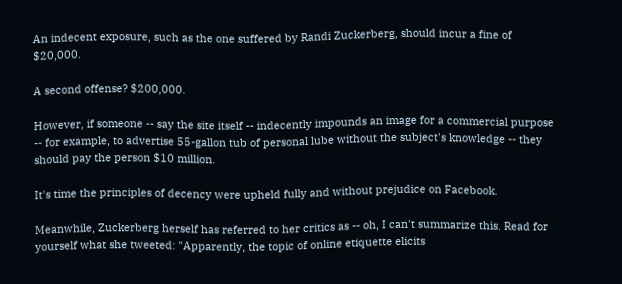An indecent exposure, such as the one suffered by Randi Zuckerberg, should incur a fine of $20,000.

A second offense? $200,000.

However, if someone -- say the site itself -- indecently impounds an image for a commercial purpose -- for example, to advertise 55-gallon tub of personal lube without the subject's knowledge -- they should pay the person $10 million.

It's time the principles of decency were upheld fully and without prejudice on Facebook.

Meanwhile, Zuckerberg herself has referred to her critics as -- oh, I can't summarize this. Read for yourself what she tweeted: "Apparently, the topic of online etiquette elicits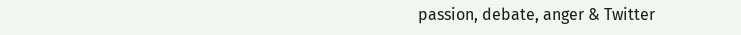passion, debate, anger & Twitter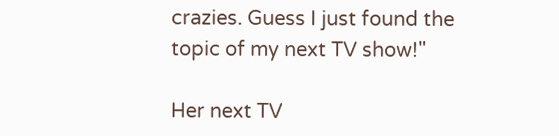crazies. Guess I just found the topic of my next TV show!"

Her next TV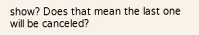show? Does that mean the last one will be canceled?